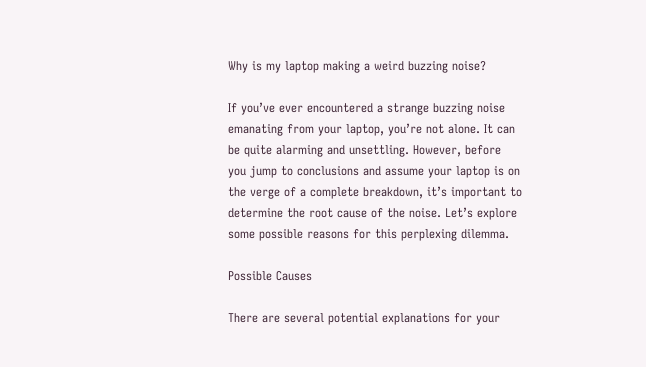Why is my laptop making a weird buzzing noise?

If you’ve ever encountered a strange buzzing noise emanating from your laptop, you’re not alone. It can be quite alarming and unsettling. However, before you jump to conclusions and assume your laptop is on the verge of a complete breakdown, it’s important to determine the root cause of the noise. Let’s explore some possible reasons for this perplexing dilemma.

Possible Causes

There are several potential explanations for your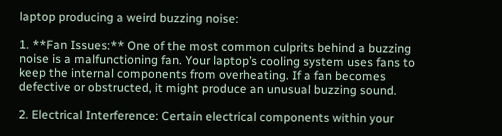laptop producing a weird buzzing noise:

1. **Fan Issues:** One of the most common culprits behind a buzzing noise is a malfunctioning fan. Your laptop’s cooling system uses fans to keep the internal components from overheating. If a fan becomes defective or obstructed, it might produce an unusual buzzing sound.

2. Electrical Interference: Certain electrical components within your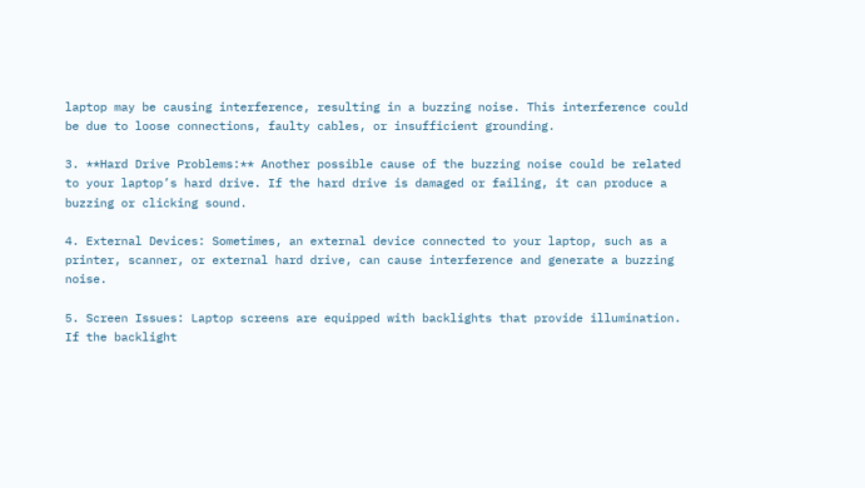laptop may be causing interference, resulting in a buzzing noise. This interference could be due to loose connections, faulty cables, or insufficient grounding.

3. **Hard Drive Problems:** Another possible cause of the buzzing noise could be related to your laptop’s hard drive. If the hard drive is damaged or failing, it can produce a buzzing or clicking sound.

4. External Devices: Sometimes, an external device connected to your laptop, such as a printer, scanner, or external hard drive, can cause interference and generate a buzzing noise.

5. Screen Issues: Laptop screens are equipped with backlights that provide illumination. If the backlight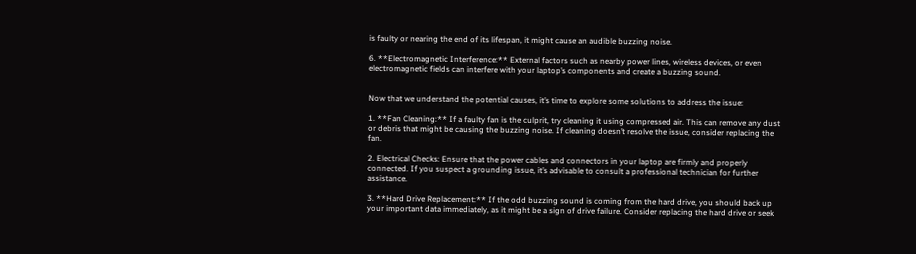is faulty or nearing the end of its lifespan, it might cause an audible buzzing noise.

6. **Electromagnetic Interference:** External factors such as nearby power lines, wireless devices, or even electromagnetic fields can interfere with your laptop’s components and create a buzzing sound.


Now that we understand the potential causes, it’s time to explore some solutions to address the issue:

1. **Fan Cleaning:** If a faulty fan is the culprit, try cleaning it using compressed air. This can remove any dust or debris that might be causing the buzzing noise. If cleaning doesn’t resolve the issue, consider replacing the fan.

2. Electrical Checks: Ensure that the power cables and connectors in your laptop are firmly and properly connected. If you suspect a grounding issue, it’s advisable to consult a professional technician for further assistance.

3. **Hard Drive Replacement:** If the odd buzzing sound is coming from the hard drive, you should back up your important data immediately, as it might be a sign of drive failure. Consider replacing the hard drive or seek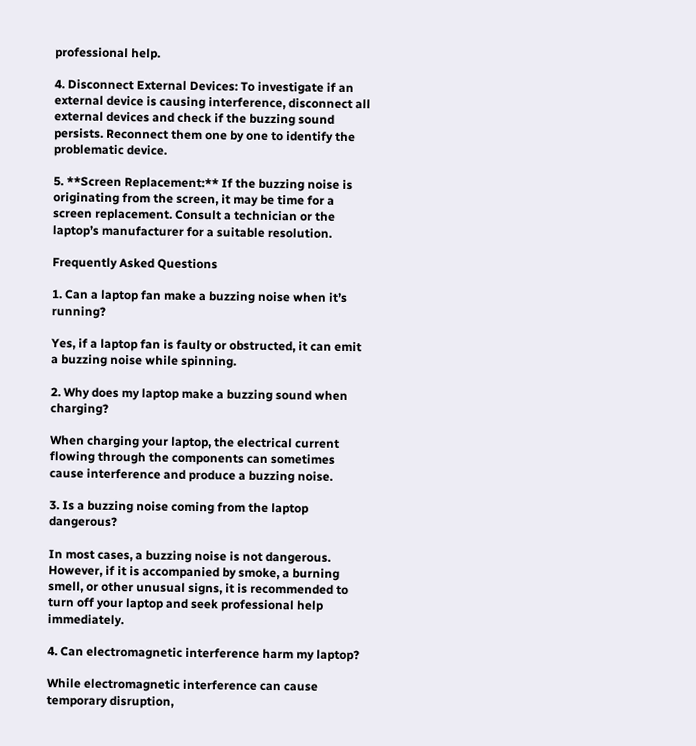professional help.

4. Disconnect External Devices: To investigate if an external device is causing interference, disconnect all external devices and check if the buzzing sound persists. Reconnect them one by one to identify the problematic device.

5. **Screen Replacement:** If the buzzing noise is originating from the screen, it may be time for a screen replacement. Consult a technician or the laptop’s manufacturer for a suitable resolution.

Frequently Asked Questions

1. Can a laptop fan make a buzzing noise when it’s running?

Yes, if a laptop fan is faulty or obstructed, it can emit a buzzing noise while spinning.

2. Why does my laptop make a buzzing sound when charging?

When charging your laptop, the electrical current flowing through the components can sometimes cause interference and produce a buzzing noise.

3. Is a buzzing noise coming from the laptop dangerous?

In most cases, a buzzing noise is not dangerous. However, if it is accompanied by smoke, a burning smell, or other unusual signs, it is recommended to turn off your laptop and seek professional help immediately.

4. Can electromagnetic interference harm my laptop?

While electromagnetic interference can cause temporary disruption,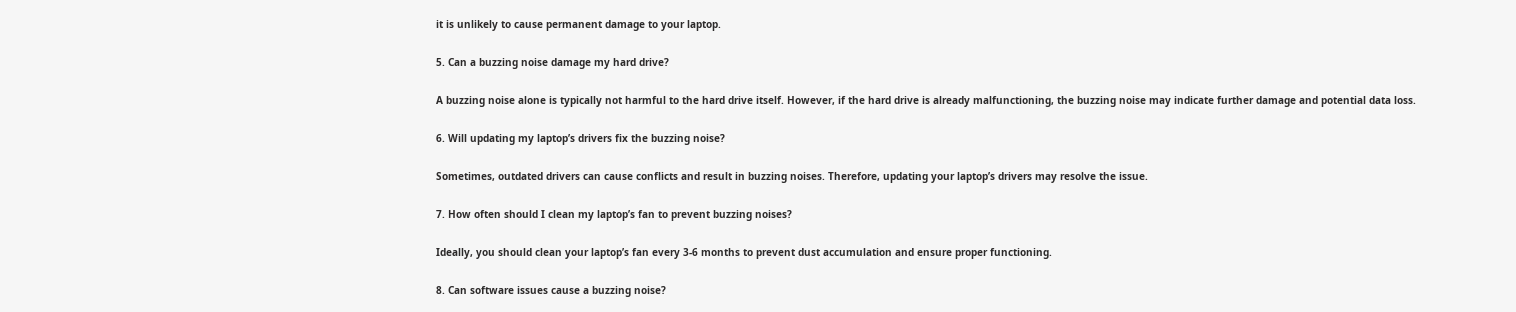it is unlikely to cause permanent damage to your laptop.

5. Can a buzzing noise damage my hard drive?

A buzzing noise alone is typically not harmful to the hard drive itself. However, if the hard drive is already malfunctioning, the buzzing noise may indicate further damage and potential data loss.

6. Will updating my laptop’s drivers fix the buzzing noise?

Sometimes, outdated drivers can cause conflicts and result in buzzing noises. Therefore, updating your laptop’s drivers may resolve the issue.

7. How often should I clean my laptop’s fan to prevent buzzing noises?

Ideally, you should clean your laptop’s fan every 3-6 months to prevent dust accumulation and ensure proper functioning.

8. Can software issues cause a buzzing noise?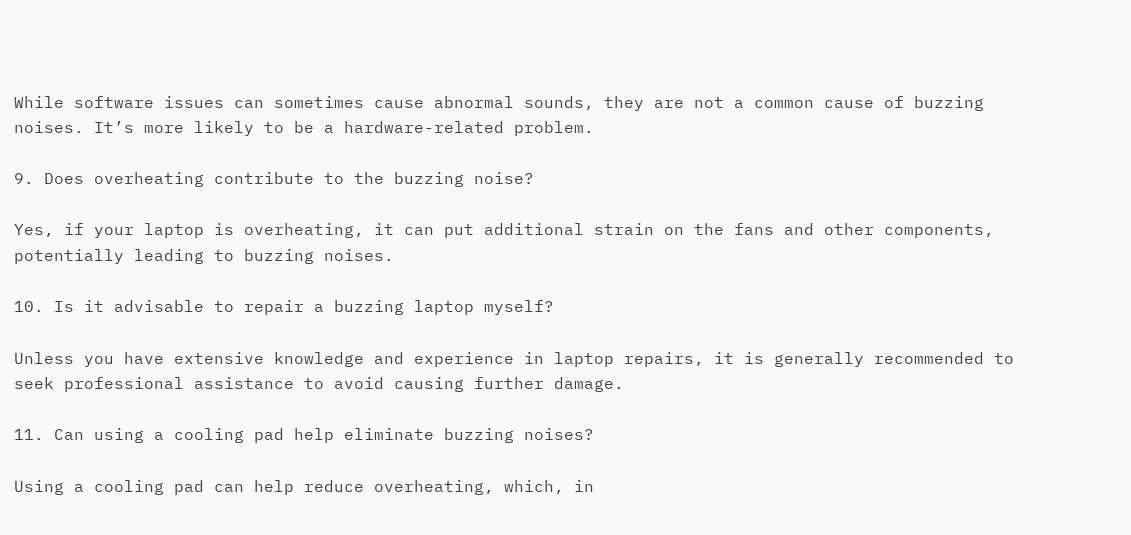While software issues can sometimes cause abnormal sounds, they are not a common cause of buzzing noises. It’s more likely to be a hardware-related problem.

9. Does overheating contribute to the buzzing noise?

Yes, if your laptop is overheating, it can put additional strain on the fans and other components, potentially leading to buzzing noises.

10. Is it advisable to repair a buzzing laptop myself?

Unless you have extensive knowledge and experience in laptop repairs, it is generally recommended to seek professional assistance to avoid causing further damage.

11. Can using a cooling pad help eliminate buzzing noises?

Using a cooling pad can help reduce overheating, which, in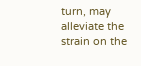turn, may alleviate the strain on the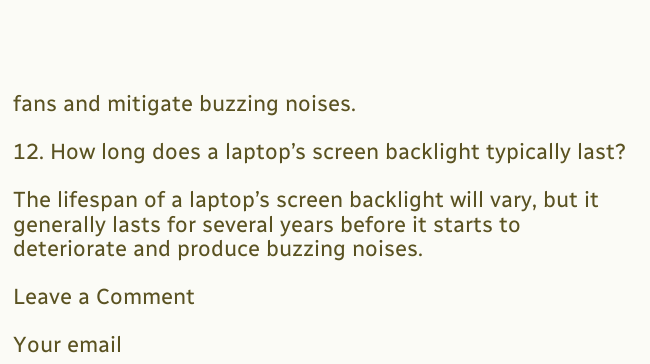fans and mitigate buzzing noises.

12. How long does a laptop’s screen backlight typically last?

The lifespan of a laptop’s screen backlight will vary, but it generally lasts for several years before it starts to deteriorate and produce buzzing noises.

Leave a Comment

Your email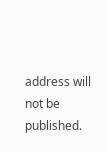address will not be published.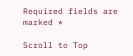Required fields are marked *

Scroll to Top